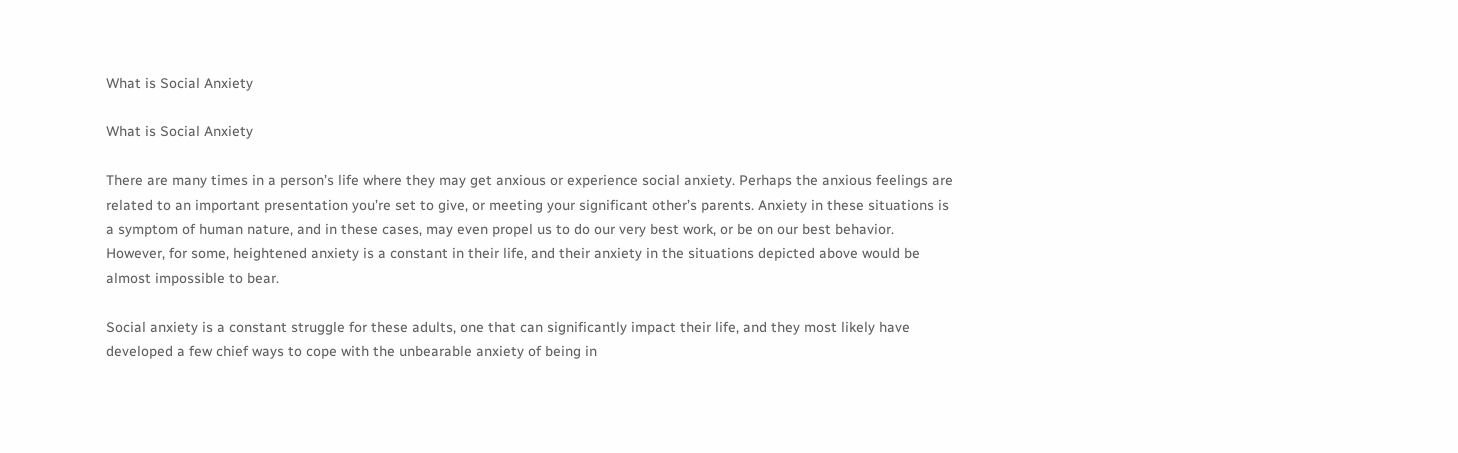What is Social Anxiety

What is Social Anxiety

There are many times in a person’s life where they may get anxious or experience social anxiety. Perhaps the anxious feelings are related to an important presentation you’re set to give, or meeting your significant other’s parents. Anxiety in these situations is a symptom of human nature, and in these cases, may even propel us to do our very best work, or be on our best behavior. However, for some, heightened anxiety is a constant in their life, and their anxiety in the situations depicted above would be almost impossible to bear.

Social anxiety is a constant struggle for these adults, one that can significantly impact their life, and they most likely have developed a few chief ways to cope with the unbearable anxiety of being in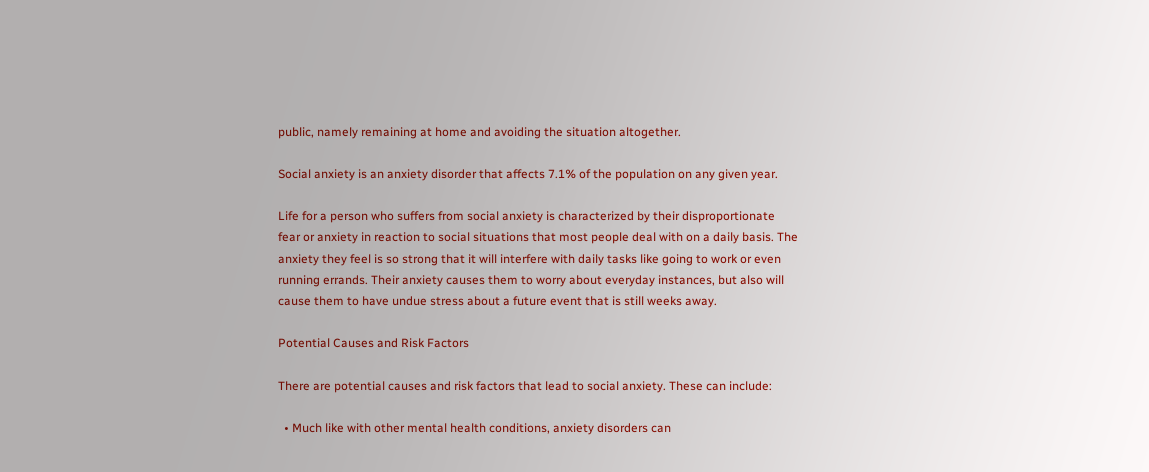public, namely remaining at home and avoiding the situation altogether.

Social anxiety is an anxiety disorder that affects 7.1% of the population on any given year.

Life for a person who suffers from social anxiety is characterized by their disproportionate fear or anxiety in reaction to social situations that most people deal with on a daily basis. The anxiety they feel is so strong that it will interfere with daily tasks like going to work or even running errands. Their anxiety causes them to worry about everyday instances, but also will cause them to have undue stress about a future event that is still weeks away.

Potential Causes and Risk Factors

There are potential causes and risk factors that lead to social anxiety. These can include:

  • Much like with other mental health conditions, anxiety disorders can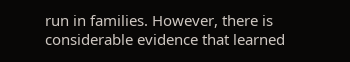run in families. However, there is considerable evidence that learned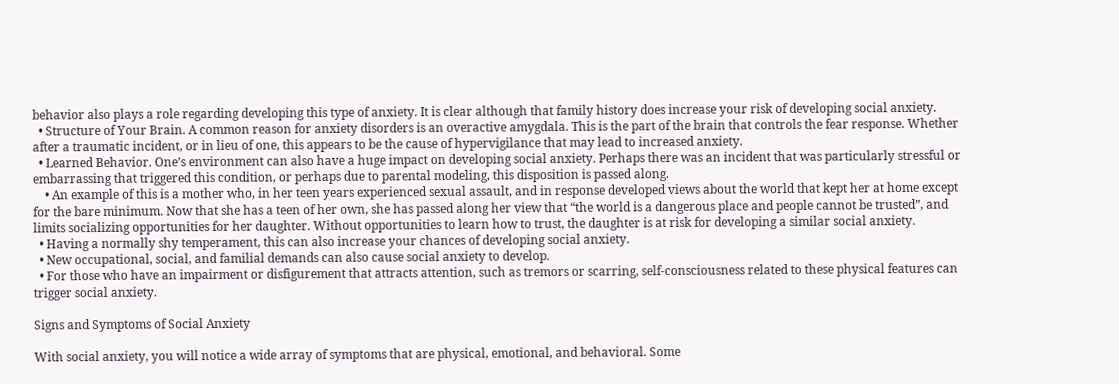behavior also plays a role regarding developing this type of anxiety. It is clear although that family history does increase your risk of developing social anxiety.
  • Structure of Your Brain. A common reason for anxiety disorders is an overactive amygdala. This is the part of the brain that controls the fear response. Whether after a traumatic incident, or in lieu of one, this appears to be the cause of hypervigilance that may lead to increased anxiety.
  • Learned Behavior. One’s environment can also have a huge impact on developing social anxiety. Perhaps there was an incident that was particularly stressful or embarrassing that triggered this condition, or perhaps due to parental modeling, this disposition is passed along.
    • An example of this is a mother who, in her teen years experienced sexual assault, and in response developed views about the world that kept her at home except for the bare minimum. Now that she has a teen of her own, she has passed along her view that “the world is a dangerous place and people cannot be trusted”, and limits socializing opportunities for her daughter. Without opportunities to learn how to trust, the daughter is at risk for developing a similar social anxiety.
  • Having a normally shy temperament, this can also increase your chances of developing social anxiety.
  • New occupational, social, and familial demands can also cause social anxiety to develop.
  • For those who have an impairment or disfigurement that attracts attention, such as tremors or scarring, self-consciousness related to these physical features can trigger social anxiety.

Signs and Symptoms of Social Anxiety

With social anxiety, you will notice a wide array of symptoms that are physical, emotional, and behavioral. Some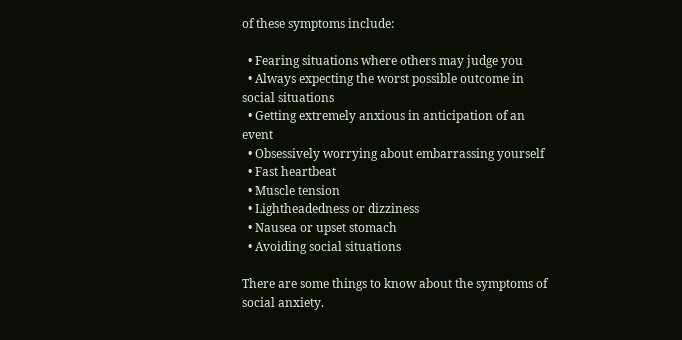of these symptoms include:

  • Fearing situations where others may judge you
  • Always expecting the worst possible outcome in social situations
  • Getting extremely anxious in anticipation of an event
  • Obsessively worrying about embarrassing yourself
  • Fast heartbeat
  • Muscle tension
  • Lightheadedness or dizziness
  • Nausea or upset stomach
  • Avoiding social situations

There are some things to know about the symptoms of social anxiety.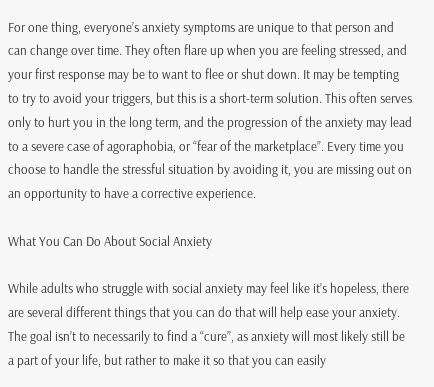For one thing, everyone’s anxiety symptoms are unique to that person and can change over time. They often flare up when you are feeling stressed, and your first response may be to want to flee or shut down. It may be tempting to try to avoid your triggers, but this is a short-term solution. This often serves only to hurt you in the long term, and the progression of the anxiety may lead to a severe case of agoraphobia, or “fear of the marketplace”. Every time you choose to handle the stressful situation by avoiding it, you are missing out on an opportunity to have a corrective experience.

What You Can Do About Social Anxiety

While adults who struggle with social anxiety may feel like it’s hopeless, there are several different things that you can do that will help ease your anxiety. The goal isn’t to necessarily to find a “cure”, as anxiety will most likely still be a part of your life, but rather to make it so that you can easily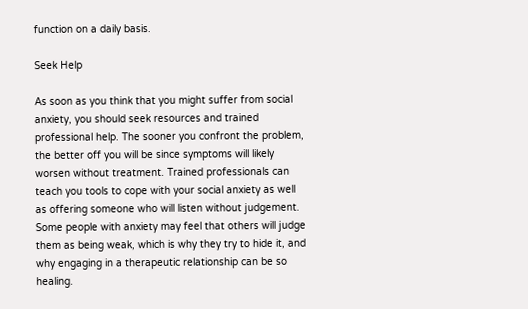function on a daily basis.

Seek Help

As soon as you think that you might suffer from social anxiety, you should seek resources and trained professional help. The sooner you confront the problem, the better off you will be since symptoms will likely worsen without treatment. Trained professionals can teach you tools to cope with your social anxiety as well as offering someone who will listen without judgement. Some people with anxiety may feel that others will judge them as being weak, which is why they try to hide it, and why engaging in a therapeutic relationship can be so healing.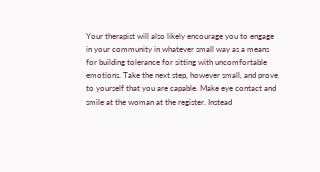Your therapist will also likely encourage you to engage in your community in whatever small way as a means for building tolerance for sitting with uncomfortable emotions. Take the next step, however small, and prove to yourself that you are capable. Make eye contact and smile at the woman at the register. Instead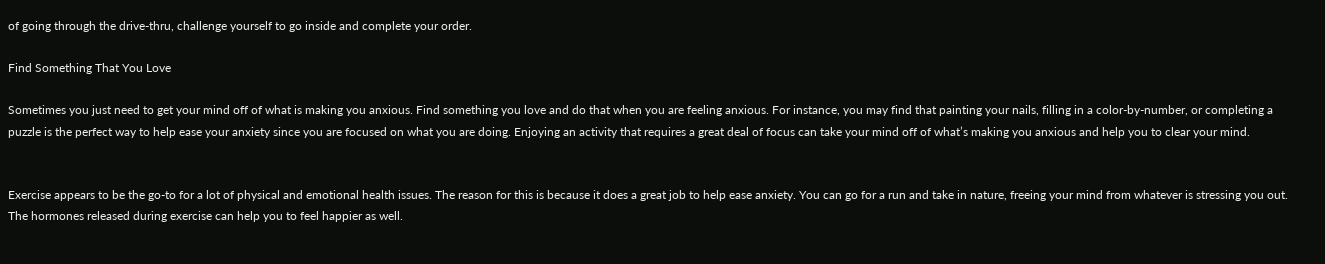of going through the drive-thru, challenge yourself to go inside and complete your order.

Find Something That You Love

Sometimes you just need to get your mind off of what is making you anxious. Find something you love and do that when you are feeling anxious. For instance, you may find that painting your nails, filling in a color-by-number, or completing a puzzle is the perfect way to help ease your anxiety since you are focused on what you are doing. Enjoying an activity that requires a great deal of focus can take your mind off of what’s making you anxious and help you to clear your mind.


Exercise appears to be the go-to for a lot of physical and emotional health issues. The reason for this is because it does a great job to help ease anxiety. You can go for a run and take in nature, freeing your mind from whatever is stressing you out. The hormones released during exercise can help you to feel happier as well.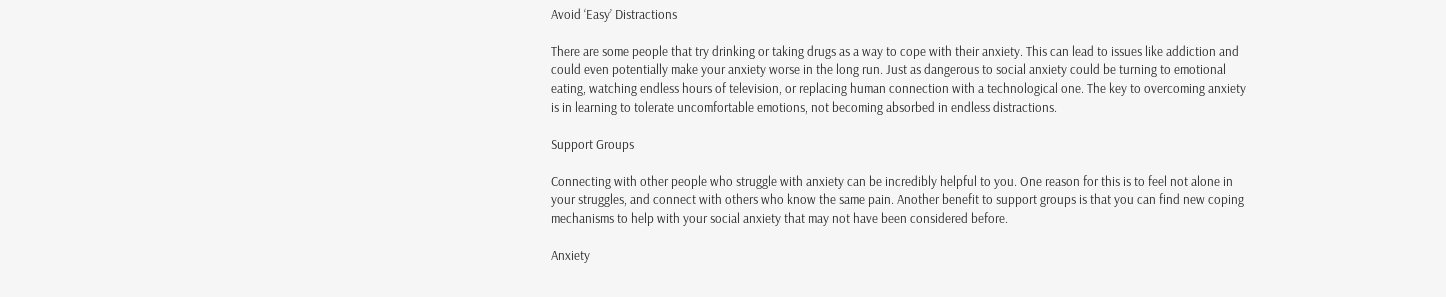Avoid ‘Easy’ Distractions

There are some people that try drinking or taking drugs as a way to cope with their anxiety. This can lead to issues like addiction and could even potentially make your anxiety worse in the long run. Just as dangerous to social anxiety could be turning to emotional eating, watching endless hours of television, or replacing human connection with a technological one. The key to overcoming anxiety is in learning to tolerate uncomfortable emotions, not becoming absorbed in endless distractions.

Support Groups

Connecting with other people who struggle with anxiety can be incredibly helpful to you. One reason for this is to feel not alone in your struggles, and connect with others who know the same pain. Another benefit to support groups is that you can find new coping mechanisms to help with your social anxiety that may not have been considered before.

Anxiety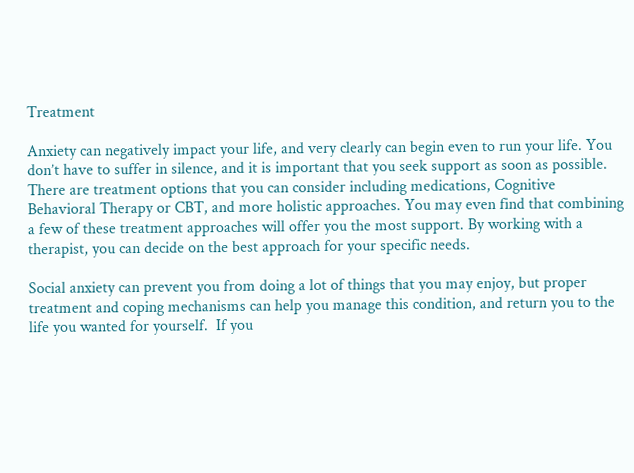Treatment

Anxiety can negatively impact your life, and very clearly can begin even to run your life. You don’t have to suffer in silence, and it is important that you seek support as soon as possible. There are treatment options that you can consider including medications, Cognitive Behavioral Therapy or CBT, and more holistic approaches. You may even find that combining a few of these treatment approaches will offer you the most support. By working with a therapist, you can decide on the best approach for your specific needs.

Social anxiety can prevent you from doing a lot of things that you may enjoy, but proper treatment and coping mechanisms can help you manage this condition, and return you to the life you wanted for yourself.  If you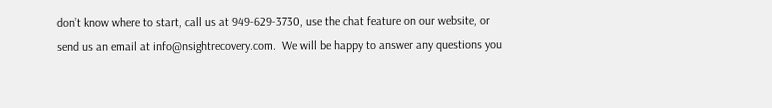don’t know where to start, call us at 949-629-3730, use the chat feature on our website, or send us an email at info@nsightrecovery.com.  We will be happy to answer any questions you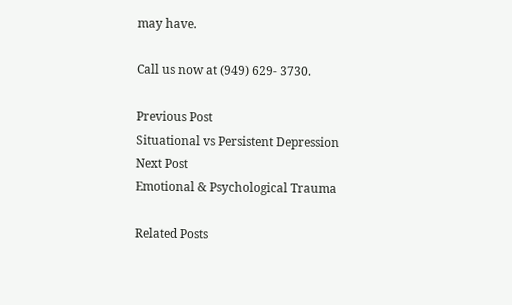may have.

Call us now at (949) 629- 3730.

Previous Post
Situational vs Persistent Depression
Next Post
Emotional & Psychological Trauma

Related Posts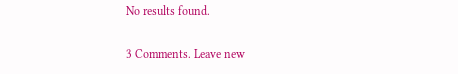No results found.

3 Comments. Leave new